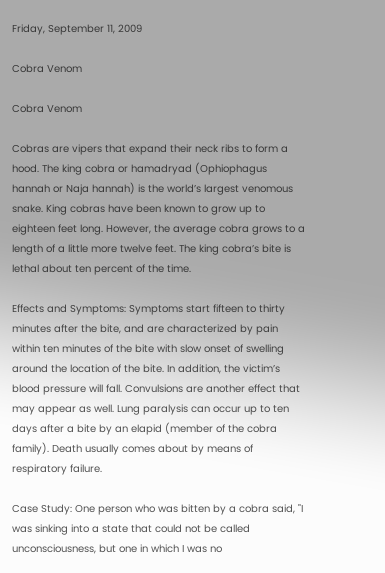Friday, September 11, 2009

Cobra Venom

Cobra Venom

Cobras are vipers that expand their neck ribs to form a hood. The king cobra or hamadryad (Ophiophagus hannah or Naja hannah) is the world’s largest venomous snake. King cobras have been known to grow up to eighteen feet long. However, the average cobra grows to a length of a little more twelve feet. The king cobra’s bite is lethal about ten percent of the time.

Effects and Symptoms: Symptoms start fifteen to thirty minutes after the bite, and are characterized by pain within ten minutes of the bite with slow onset of swelling around the location of the bite. In addition, the victim’s blood pressure will fall. Convulsions are another effect that may appear as well. Lung paralysis can occur up to ten days after a bite by an elapid (member of the cobra family). Death usually comes about by means of respiratory failure.

Case Study: One person who was bitten by a cobra said, "I was sinking into a state that could not be called unconsciousness, but one in which I was no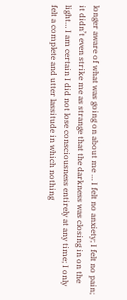longer aware of what was going on about me … I felt no anxiety; I felt no pain; it didn’t even strike me as strange that the darkness was closing in on the light… I am certain I did not lose consciousness entirely at any time; I only felt a complete and utter lassitude in which nothing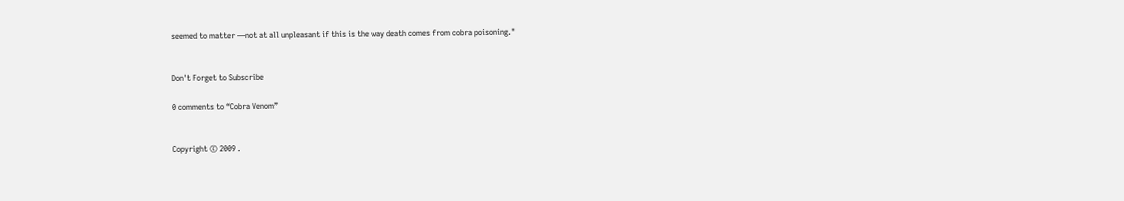seemed to matter —not at all unpleasant if this is the way death comes from cobra poisoning."


Don't Forget to Subscribe

0 comments to “Cobra Venom”


Copyright © 2009 .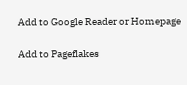Add to Google Reader or Homepage

Add to Pageflakes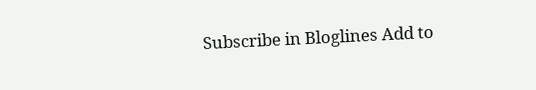Subscribe in Bloglines Add to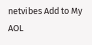netvibes Add to My AOL